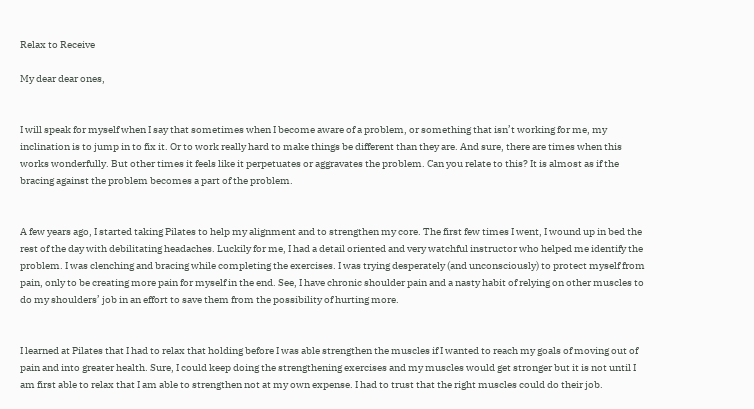Relax to Receive

My dear dear ones,


I will speak for myself when I say that sometimes when I become aware of a problem, or something that isn’t working for me, my inclination is to jump in to fix it. Or to work really hard to make things be different than they are. And sure, there are times when this works wonderfully. But other times it feels like it perpetuates or aggravates the problem. Can you relate to this? It is almost as if the bracing against the problem becomes a part of the problem.


A few years ago, I started taking Pilates to help my alignment and to strengthen my core. The first few times I went, I wound up in bed the rest of the day with debilitating headaches. Luckily for me, I had a detail oriented and very watchful instructor who helped me identify the problem. I was clenching and bracing while completing the exercises. I was trying desperately (and unconsciously) to protect myself from pain, only to be creating more pain for myself in the end. See, I have chronic shoulder pain and a nasty habit of relying on other muscles to do my shoulders’ job in an effort to save them from the possibility of hurting more.


I learned at Pilates that I had to relax that holding before I was able strengthen the muscles if I wanted to reach my goals of moving out of pain and into greater health. Sure, I could keep doing the strengthening exercises and my muscles would get stronger but it is not until I am first able to relax that I am able to strengthen not at my own expense. I had to trust that the right muscles could do their job.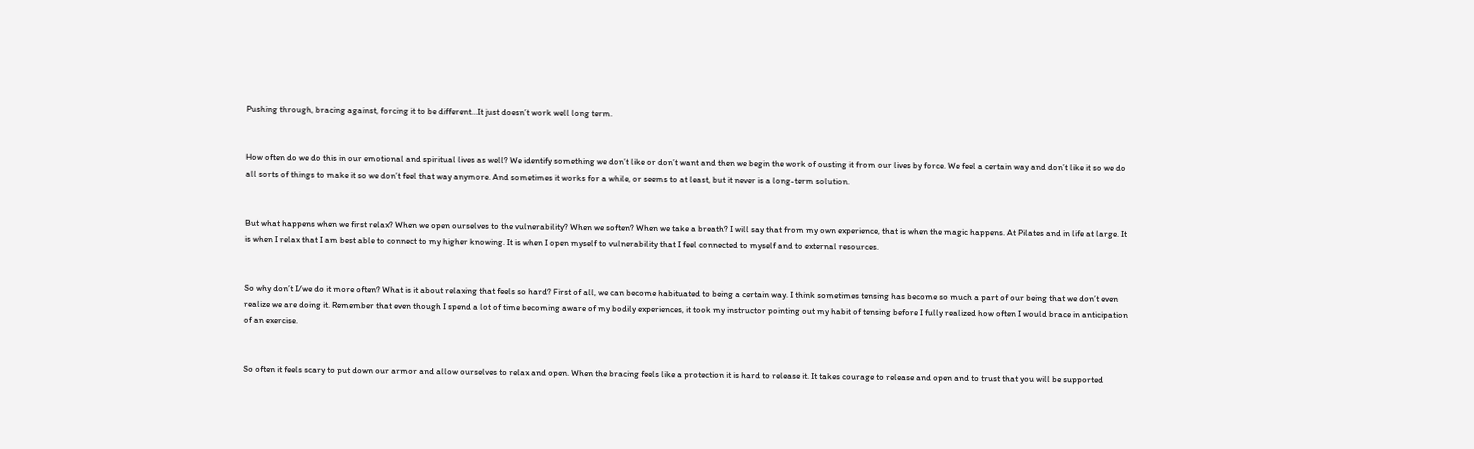Pushing through, bracing against, forcing it to be different…It just doesn’t work well long term.


How often do we do this in our emotional and spiritual lives as well? We identify something we don’t like or don’t want and then we begin the work of ousting it from our lives by force. We feel a certain way and don’t like it so we do all sorts of things to make it so we don’t feel that way anymore. And sometimes it works for a while, or seems to at least, but it never is a long-term solution.


But what happens when we first relax? When we open ourselves to the vulnerability? When we soften? When we take a breath? I will say that from my own experience, that is when the magic happens. At Pilates and in life at large. It is when I relax that I am best able to connect to my higher knowing. It is when I open myself to vulnerability that I feel connected to myself and to external resources.


So why don’t I/we do it more often? What is it about relaxing that feels so hard? First of all, we can become habituated to being a certain way. I think sometimes tensing has become so much a part of our being that we don’t even realize we are doing it. Remember that even though I spend a lot of time becoming aware of my bodily experiences, it took my instructor pointing out my habit of tensing before I fully realized how often I would brace in anticipation of an exercise.


So often it feels scary to put down our armor and allow ourselves to relax and open. When the bracing feels like a protection it is hard to release it. It takes courage to release and open and to trust that you will be supported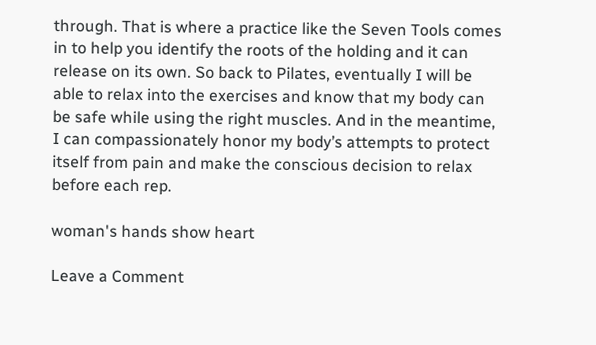through. That is where a practice like the Seven Tools comes in to help you identify the roots of the holding and it can release on its own. So back to Pilates, eventually I will be able to relax into the exercises and know that my body can be safe while using the right muscles. And in the meantime, I can compassionately honor my body’s attempts to protect itself from pain and make the conscious decision to relax before each rep.

woman's hands show heart

Leave a Comment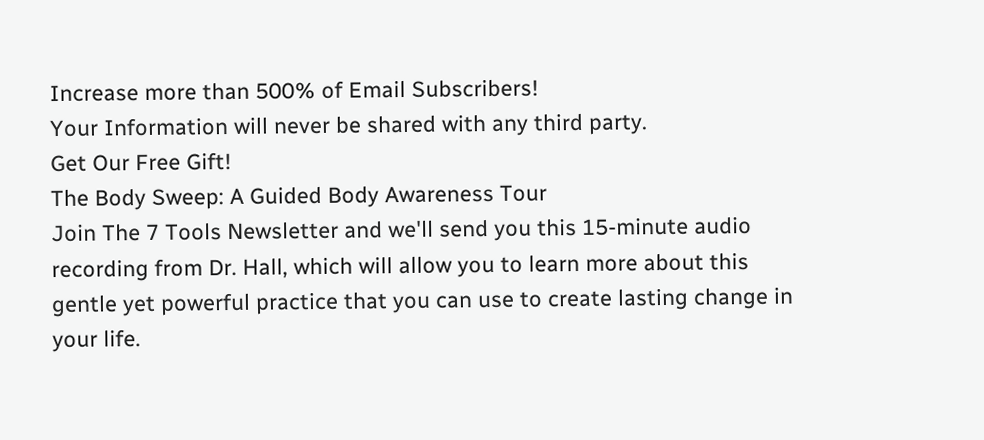Increase more than 500% of Email Subscribers!
Your Information will never be shared with any third party.
Get Our Free Gift!
The Body Sweep: A Guided Body Awareness Tour
Join The 7 Tools Newsletter and we'll send you this 15-minute audio recording from Dr. Hall, which will allow you to learn more about this gentle yet powerful practice that you can use to create lasting change in your life.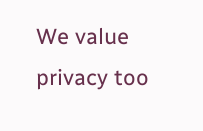We value privacy too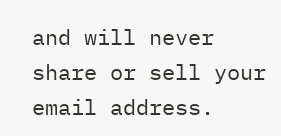and will never share or sell your email address.